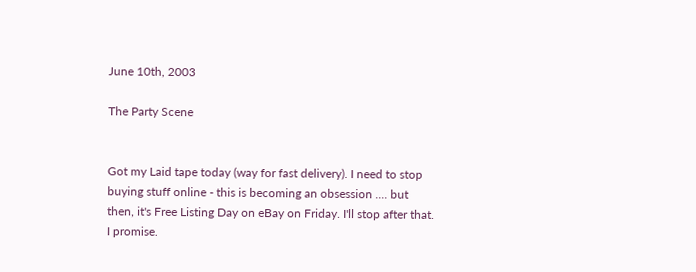June 10th, 2003

The Party Scene


Got my Laid tape today (way for fast delivery). I need to stop buying stuff online - this is becoming an obsession .... but then, it's Free Listing Day on eBay on Friday. I'll stop after that. I promise.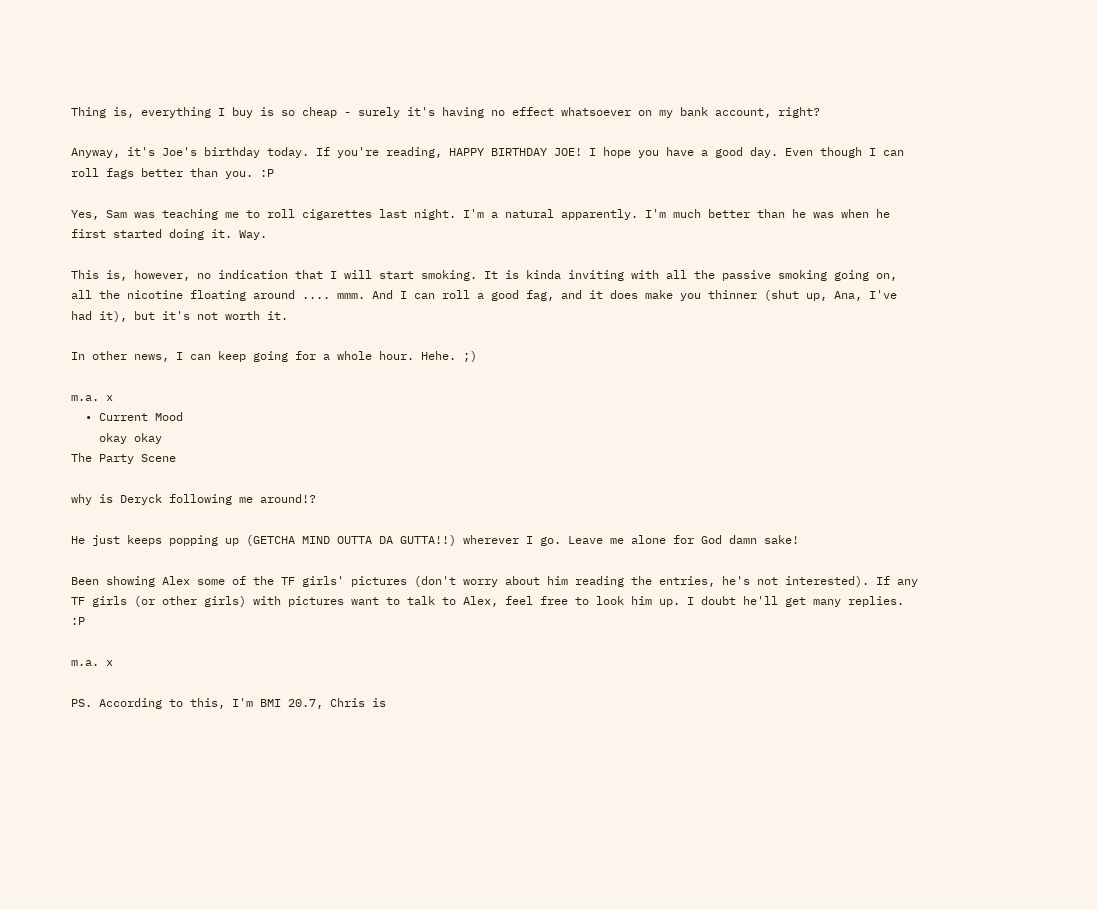Thing is, everything I buy is so cheap - surely it's having no effect whatsoever on my bank account, right?

Anyway, it's Joe's birthday today. If you're reading, HAPPY BIRTHDAY JOE! I hope you have a good day. Even though I can roll fags better than you. :P

Yes, Sam was teaching me to roll cigarettes last night. I'm a natural apparently. I'm much better than he was when he first started doing it. Way.

This is, however, no indication that I will start smoking. It is kinda inviting with all the passive smoking going on, all the nicotine floating around .... mmm. And I can roll a good fag, and it does make you thinner (shut up, Ana, I've had it), but it's not worth it.

In other news, I can keep going for a whole hour. Hehe. ;)

m.a. x
  • Current Mood
    okay okay
The Party Scene

why is Deryck following me around!?

He just keeps popping up (GETCHA MIND OUTTA DA GUTTA!!) wherever I go. Leave me alone for God damn sake!

Been showing Alex some of the TF girls' pictures (don't worry about him reading the entries, he's not interested). If any TF girls (or other girls) with pictures want to talk to Alex, feel free to look him up. I doubt he'll get many replies. :P

m.a. x

PS. According to this, I'm BMI 20.7, Chris is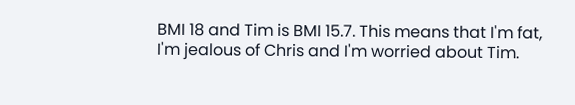BMI 18 and Tim is BMI 15.7. This means that I'm fat, I'm jealous of Chris and I'm worried about Tim.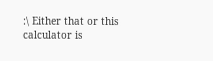:\ Either that or this calculator is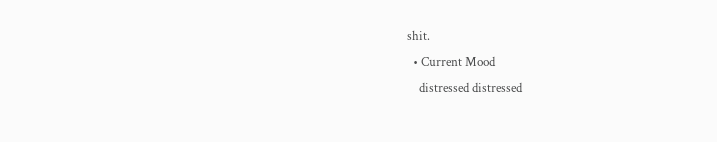shit.
  • Current Mood
    distressed distressed